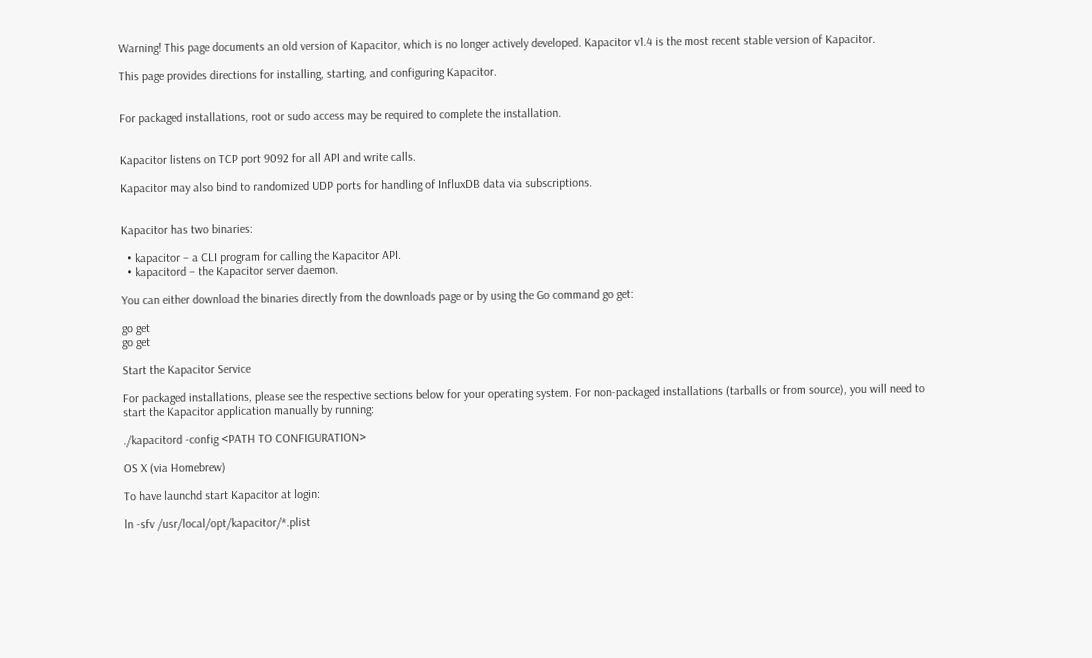Warning! This page documents an old version of Kapacitor, which is no longer actively developed. Kapacitor v1.4 is the most recent stable version of Kapacitor.

This page provides directions for installing, starting, and configuring Kapacitor.


For packaged installations, root or sudo access may be required to complete the installation.


Kapacitor listens on TCP port 9092 for all API and write calls.

Kapacitor may also bind to randomized UDP ports for handling of InfluxDB data via subscriptions.


Kapacitor has two binaries:

  • kapacitor – a CLI program for calling the Kapacitor API.
  • kapacitord – the Kapacitor server daemon.

You can either download the binaries directly from the downloads page or by using the Go command go get:

go get
go get

Start the Kapacitor Service

For packaged installations, please see the respective sections below for your operating system. For non-packaged installations (tarballs or from source), you will need to start the Kapacitor application manually by running:

./kapacitord -config <PATH TO CONFIGURATION>

OS X (via Homebrew)

To have launchd start Kapacitor at login:

ln -sfv /usr/local/opt/kapacitor/*.plist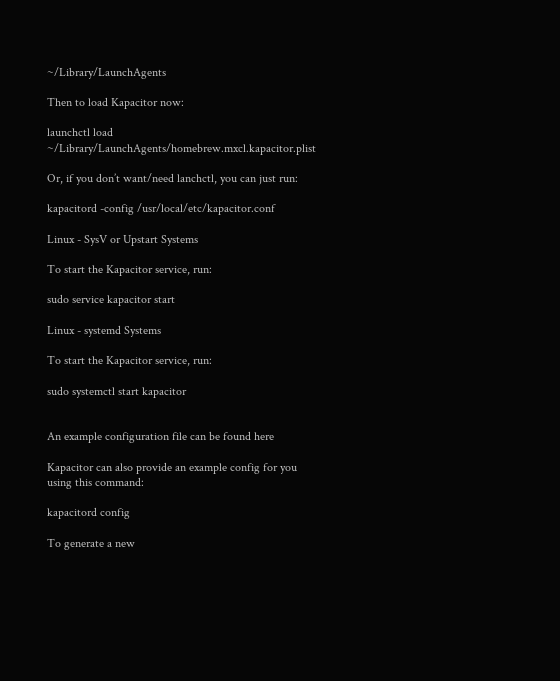~/Library/LaunchAgents

Then to load Kapacitor now:

launchctl load ~/Library/LaunchAgents/homebrew.mxcl.kapacitor.plist

Or, if you don’t want/need lanchctl, you can just run:

kapacitord -config /usr/local/etc/kapacitor.conf

Linux - SysV or Upstart Systems

To start the Kapacitor service, run:

sudo service kapacitor start

Linux - systemd Systems

To start the Kapacitor service, run:

sudo systemctl start kapacitor


An example configuration file can be found here

Kapacitor can also provide an example config for you using this command:

kapacitord config

To generate a new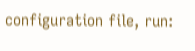configuration file, run: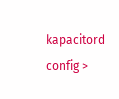kapacitord config >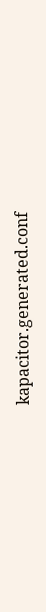kapacitor.generated.conf